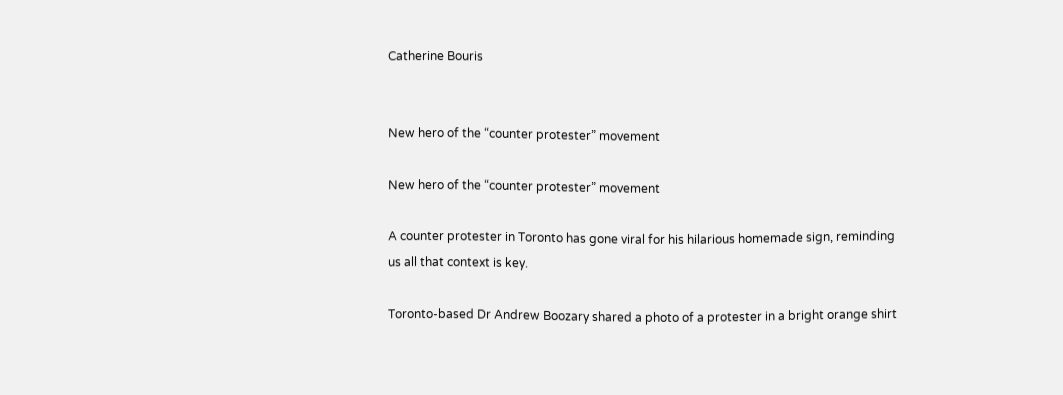Catherine Bouris


New hero of the “counter protester” movement

New hero of the “counter protester” movement

A counter protester in Toronto has gone viral for his hilarious homemade sign, reminding us all that context is key.

Toronto-based Dr Andrew Boozary shared a photo of a protester in a bright orange shirt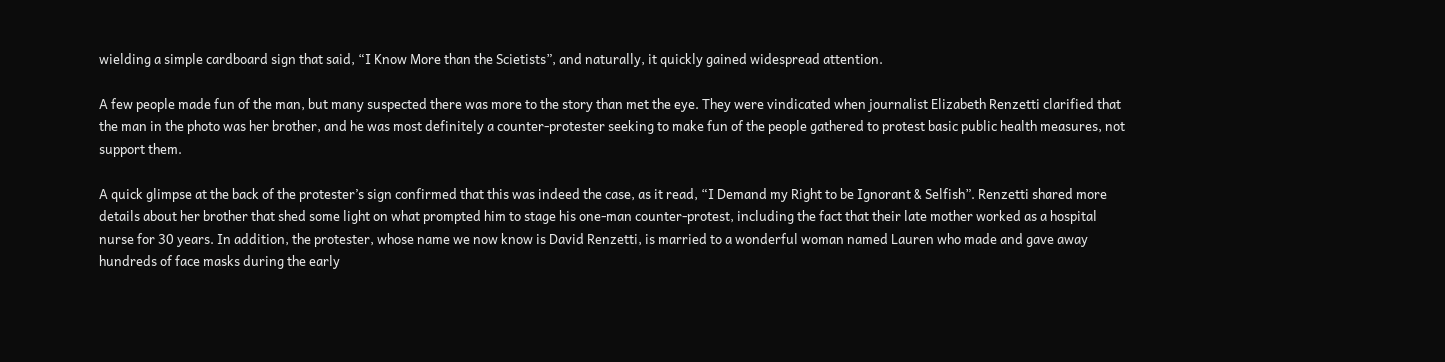wielding a simple cardboard sign that said, “I Know More than the Scietists”, and naturally, it quickly gained widespread attention.

A few people made fun of the man, but many suspected there was more to the story than met the eye. They were vindicated when journalist Elizabeth Renzetti clarified that the man in the photo was her brother, and he was most definitely a counter-protester seeking to make fun of the people gathered to protest basic public health measures, not support them.

A quick glimpse at the back of the protester’s sign confirmed that this was indeed the case, as it read, “I Demand my Right to be Ignorant & Selfish”. Renzetti shared more details about her brother that shed some light on what prompted him to stage his one-man counter-protest, including the fact that their late mother worked as a hospital nurse for 30 years. In addition, the protester, whose name we now know is David Renzetti, is married to a wonderful woman named Lauren who made and gave away hundreds of face masks during the early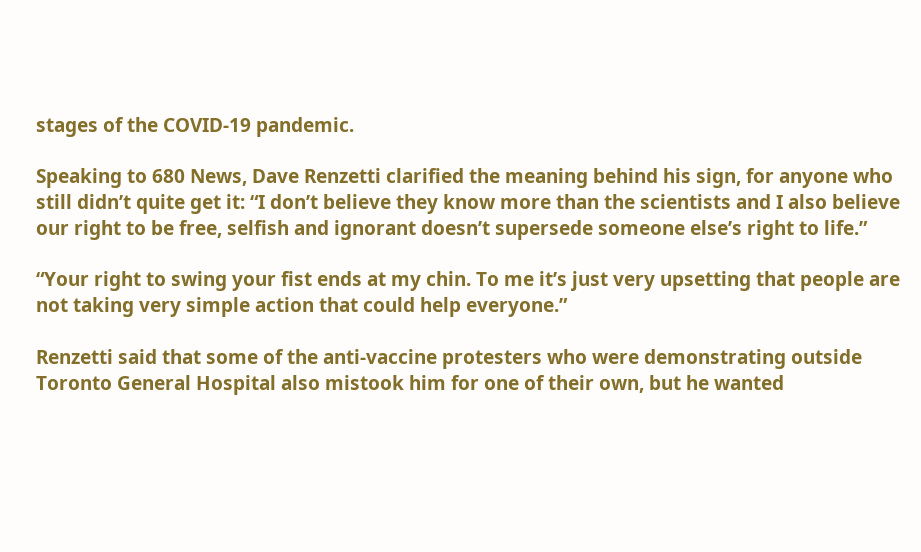stages of the COVID-19 pandemic.

Speaking to 680 News, Dave Renzetti clarified the meaning behind his sign, for anyone who still didn’t quite get it: “I don’t believe they know more than the scientists and I also believe our right to be free, selfish and ignorant doesn’t supersede someone else’s right to life.”

“Your right to swing your fist ends at my chin. To me it’s just very upsetting that people are not taking very simple action that could help everyone.”

Renzetti said that some of the anti-vaccine protesters who were demonstrating outside Toronto General Hospital also mistook him for one of their own, but he wanted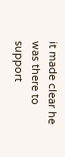it made clear he was there to support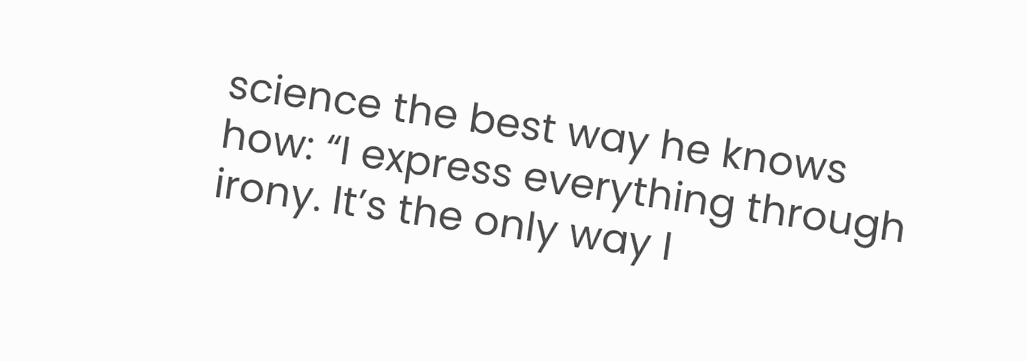science the best way he knows how: “I express everything through irony. It’s the only way I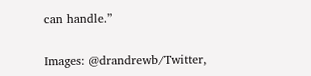can handle.”

Images: @drandrewb/Twitter,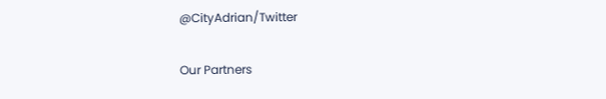@CityAdrian/Twitter

Our Partners